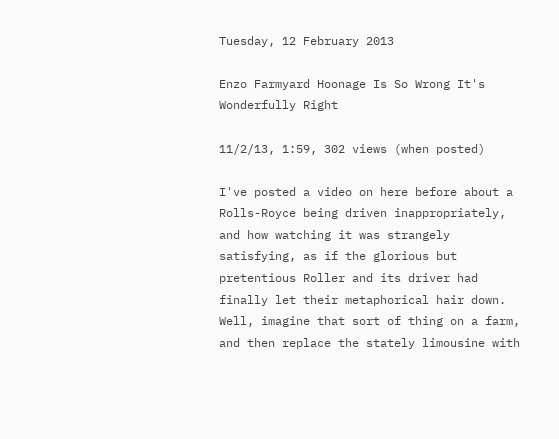Tuesday, 12 February 2013

Enzo Farmyard Hoonage Is So Wrong It's Wonderfully Right

11/2/13, 1:59, 302 views (when posted)

I've posted a video on here before about a Rolls-Royce being driven inappropriately, and how watching it was strangely satisfying, as if the glorious but pretentious Roller and its driver had finally let their metaphorical hair down. Well, imagine that sort of thing on a farm, and then replace the stately limousine with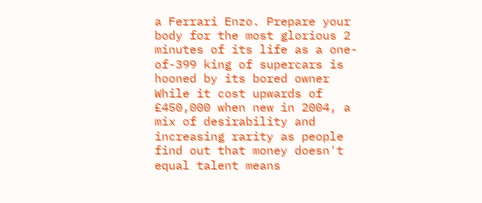a Ferrari Enzo. Prepare your body for the most glorious 2 minutes of its life as a one-of-399 king of supercars is hooned by its bored owner While it cost upwards of £450,000 when new in 2004, a mix of desirability and increasing rarity as people find out that money doesn't equal talent means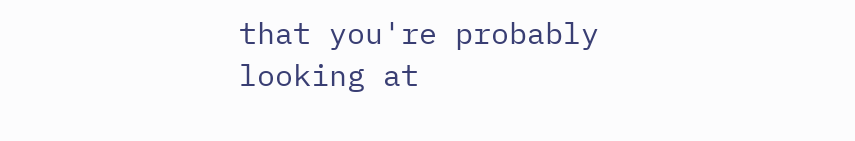that you're probably looking at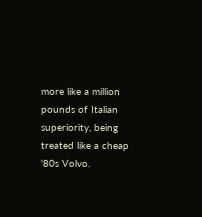more like a million pounds of Italian superiority, being treated like a cheap '80s Volvo.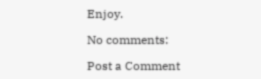Enjoy.

No comments:

Post a Comment